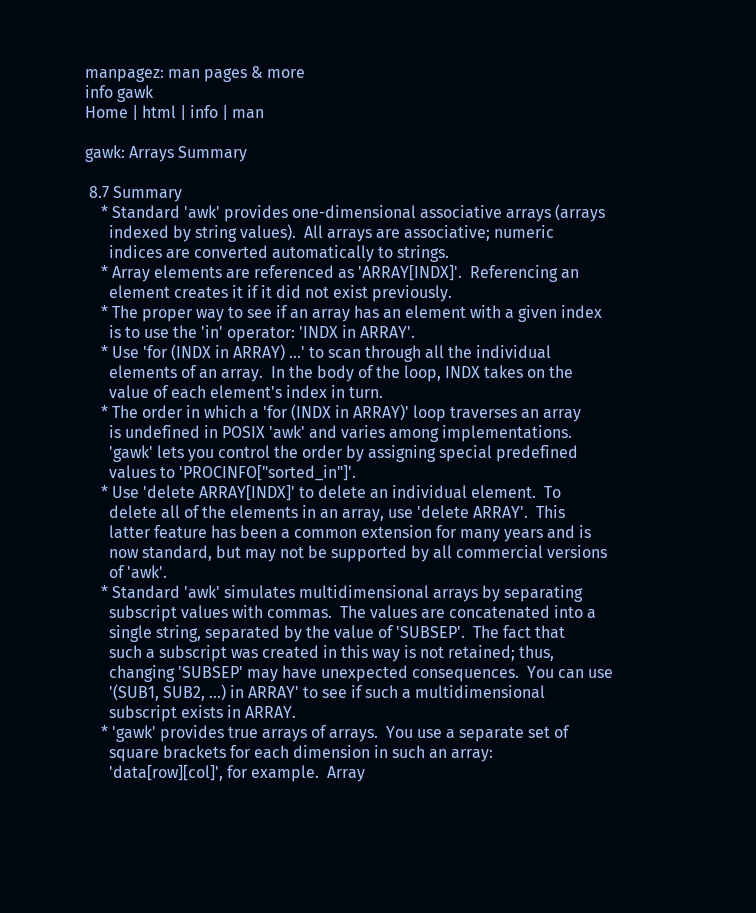manpagez: man pages & more
info gawk
Home | html | info | man

gawk: Arrays Summary

 8.7 Summary
    * Standard 'awk' provides one-dimensional associative arrays (arrays
      indexed by string values).  All arrays are associative; numeric
      indices are converted automatically to strings.
    * Array elements are referenced as 'ARRAY[INDX]'.  Referencing an
      element creates it if it did not exist previously.
    * The proper way to see if an array has an element with a given index
      is to use the 'in' operator: 'INDX in ARRAY'.
    * Use 'for (INDX in ARRAY) ...' to scan through all the individual
      elements of an array.  In the body of the loop, INDX takes on the
      value of each element's index in turn.
    * The order in which a 'for (INDX in ARRAY)' loop traverses an array
      is undefined in POSIX 'awk' and varies among implementations.
      'gawk' lets you control the order by assigning special predefined
      values to 'PROCINFO["sorted_in"]'.
    * Use 'delete ARRAY[INDX]' to delete an individual element.  To
      delete all of the elements in an array, use 'delete ARRAY'.  This
      latter feature has been a common extension for many years and is
      now standard, but may not be supported by all commercial versions
      of 'awk'.
    * Standard 'awk' simulates multidimensional arrays by separating
      subscript values with commas.  The values are concatenated into a
      single string, separated by the value of 'SUBSEP'.  The fact that
      such a subscript was created in this way is not retained; thus,
      changing 'SUBSEP' may have unexpected consequences.  You can use
      '(SUB1, SUB2, ...) in ARRAY' to see if such a multidimensional
      subscript exists in ARRAY.
    * 'gawk' provides true arrays of arrays.  You use a separate set of
      square brackets for each dimension in such an array:
      'data[row][col]', for example.  Array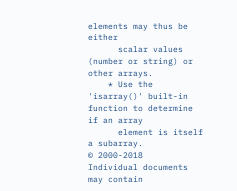elements may thus be either
      scalar values (number or string) or other arrays.
    * Use the 'isarray()' built-in function to determine if an array
      element is itself a subarray.
© 2000-2018
Individual documents may contain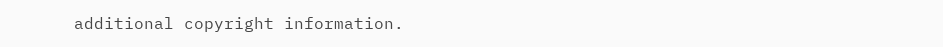additional copyright information.